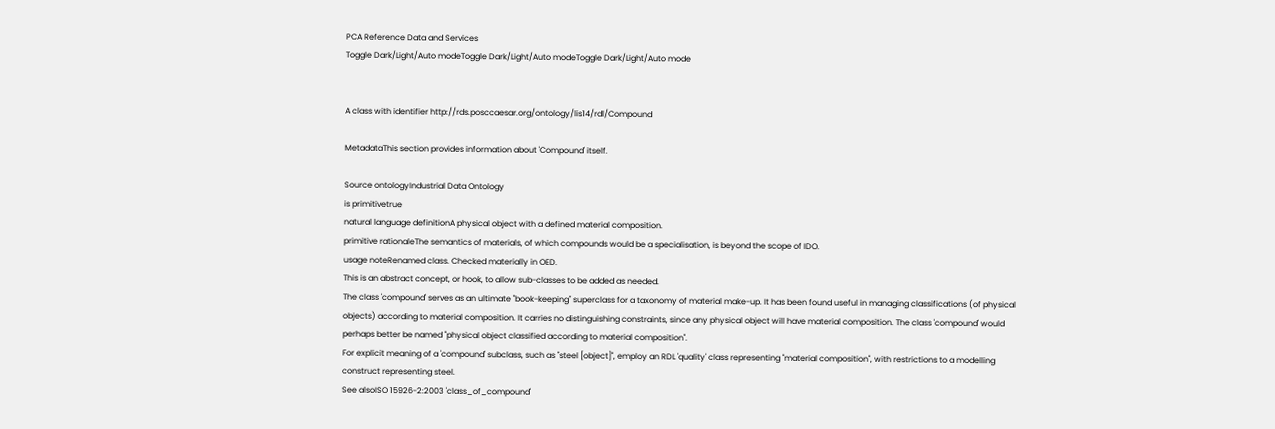PCA Reference Data and Services
Toggle Dark/Light/Auto modeToggle Dark/Light/Auto modeToggle Dark/Light/Auto mode


A class with identifier http://rds.posccaesar.org/ontology/lis14/rdl/Compound

MetadataThis section provides information about 'Compound' itself.

Source ontologyIndustrial Data Ontology
is primitivetrue
natural language definitionA physical object with a defined material composition.
primitive rationaleThe semantics of materials, of which compounds would be a specialisation, is beyond the scope of IDO.
usage noteRenamed class. Checked materially in OED.
This is an abstract concept, or hook, to allow sub-classes to be added as needed.
The class 'compound' serves as an ultimate "book-keeping" superclass for a taxonomy of material make-up. It has been found useful in managing classifications (of physical objects) according to material composition. It carries no distinguishing constraints, since any physical object will have material composition. The class 'compound' would perhaps better be named "physical object classified according to material composition".
For explicit meaning of a 'compound' subclass, such as "steel [object]", employ an RDL 'quality' class representing "material composition", with restrictions to a modelling construct representing steel.
See alsoISO 15926-2:2003 'class_of_compound'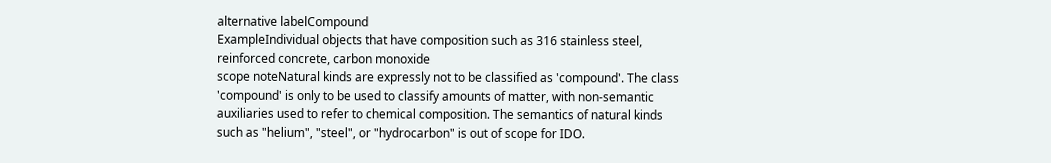alternative labelCompound
ExampleIndividual objects that have composition such as 316 stainless steel, reinforced concrete, carbon monoxide
scope noteNatural kinds are expressly not to be classified as 'compound'. The class 'compound' is only to be used to classify amounts of matter, with non-semantic auxiliaries used to refer to chemical composition. The semantics of natural kinds such as "helium", "steel", or "hydrocarbon" is out of scope for IDO.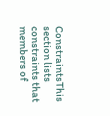ConstraintsThis section lists constraints that members of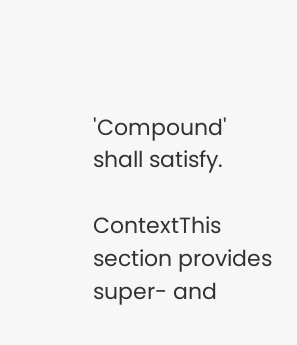'Compound' shall satisfy.

ContextThis section provides super- and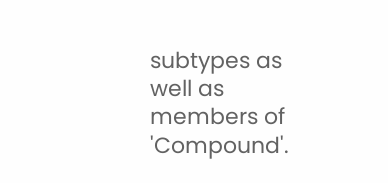subtypes as well as members of 'Compound'.